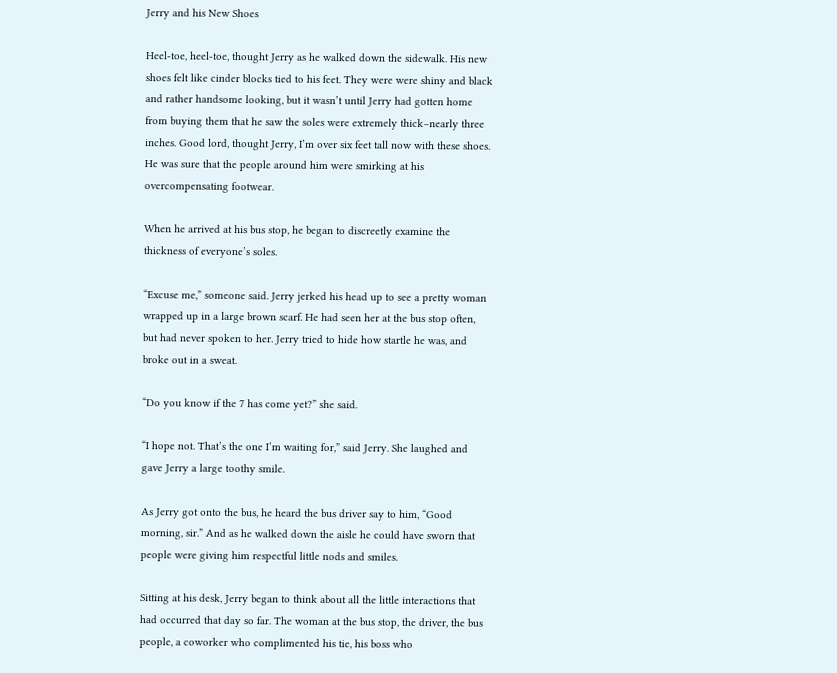Jerry and his New Shoes

Heel-toe, heel-toe, thought Jerry as he walked down the sidewalk. His new shoes felt like cinder blocks tied to his feet. They were were shiny and black and rather handsome looking, but it wasn’t until Jerry had gotten home from buying them that he saw the soles were extremely thick–nearly three inches. Good lord, thought Jerry, I’m over six feet tall now with these shoes. He was sure that the people around him were smirking at his overcompensating footwear.

When he arrived at his bus stop, he began to discreetly examine the thickness of everyone’s soles.

“Excuse me,” someone said. Jerry jerked his head up to see a pretty woman wrapped up in a large brown scarf. He had seen her at the bus stop often, but had never spoken to her. Jerry tried to hide how startle he was, and broke out in a sweat.

“Do you know if the 7 has come yet?” she said.

“I hope not. That’s the one I’m waiting for,” said Jerry. She laughed and gave Jerry a large toothy smile.

As Jerry got onto the bus, he heard the bus driver say to him, “Good morning, sir.” And as he walked down the aisle he could have sworn that people were giving him respectful little nods and smiles.

Sitting at his desk, Jerry began to think about all the little interactions that had occurred that day so far. The woman at the bus stop, the driver, the bus people, a coworker who complimented his tie, his boss who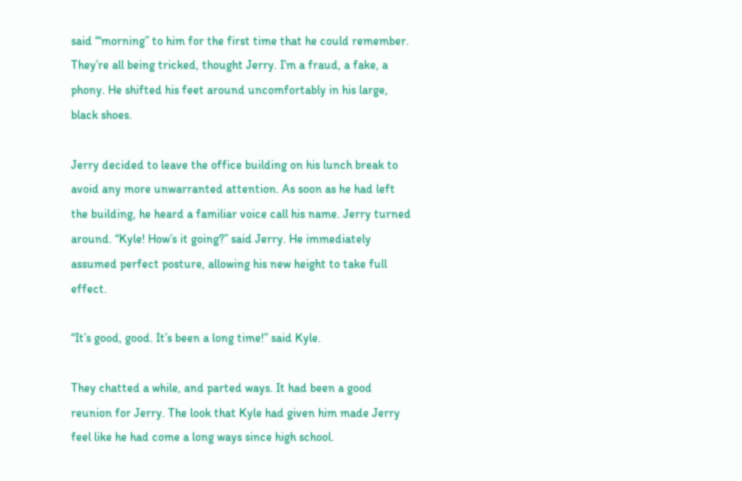said “‘morning” to him for the first time that he could remember. They’re all being tricked, thought Jerry. I’m a fraud, a fake, a phony. He shifted his feet around uncomfortably in his large, black shoes.

Jerry decided to leave the office building on his lunch break to avoid any more unwarranted attention. As soon as he had left the building, he heard a familiar voice call his name. Jerry turned around. “Kyle! How’s it going?” said Jerry. He immediately assumed perfect posture, allowing his new height to take full effect.

“It’s good, good. It’s been a long time!” said Kyle.

They chatted a while, and parted ways. It had been a good reunion for Jerry. The look that Kyle had given him made Jerry feel like he had come a long ways since high school.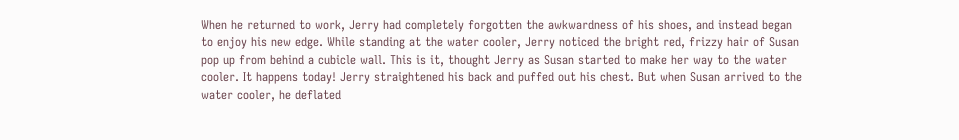When he returned to work, Jerry had completely forgotten the awkwardness of his shoes, and instead began to enjoy his new edge. While standing at the water cooler, Jerry noticed the bright red, frizzy hair of Susan pop up from behind a cubicle wall. This is it, thought Jerry as Susan started to make her way to the water cooler. It happens today! Jerry straightened his back and puffed out his chest. But when Susan arrived to the water cooler, he deflated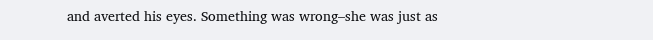and averted his eyes. Something was wrong–she was just as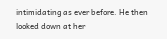intimidating as ever before. He then looked down at her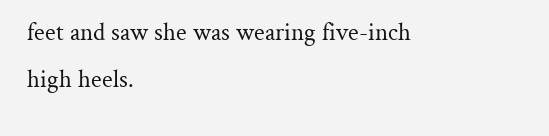feet and saw she was wearing five-inch high heels.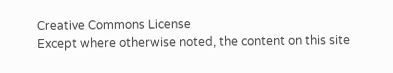Creative Commons License
Except where otherwise noted, the content on this site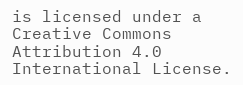is licensed under a Creative Commons Attribution 4.0 International License.